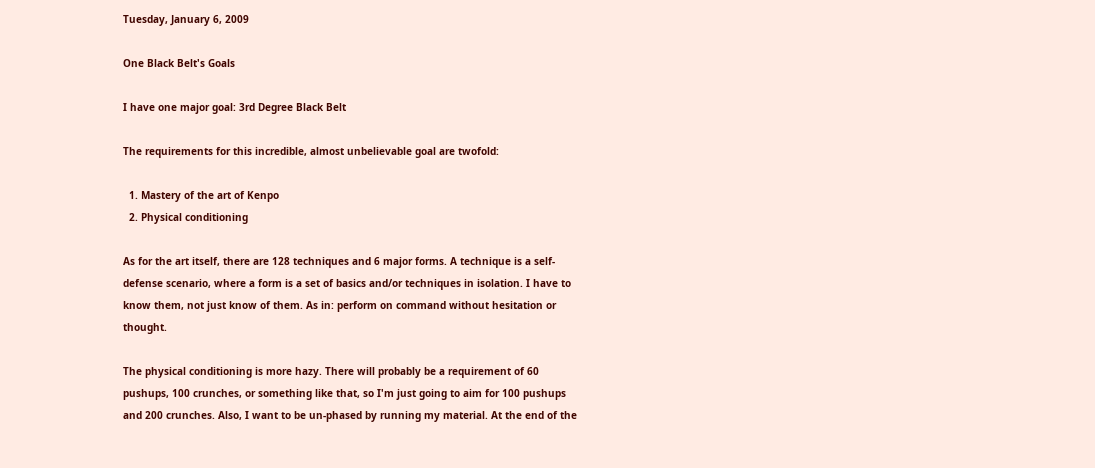Tuesday, January 6, 2009

One Black Belt's Goals

I have one major goal: 3rd Degree Black Belt

The requirements for this incredible, almost unbelievable goal are twofold:

  1. Mastery of the art of Kenpo
  2. Physical conditioning

As for the art itself, there are 128 techniques and 6 major forms. A technique is a self-defense scenario, where a form is a set of basics and/or techniques in isolation. I have to know them, not just know of them. As in: perform on command without hesitation or thought.

The physical conditioning is more hazy. There will probably be a requirement of 60 pushups, 100 crunches, or something like that, so I'm just going to aim for 100 pushups and 200 crunches. Also, I want to be un-phased by running my material. At the end of the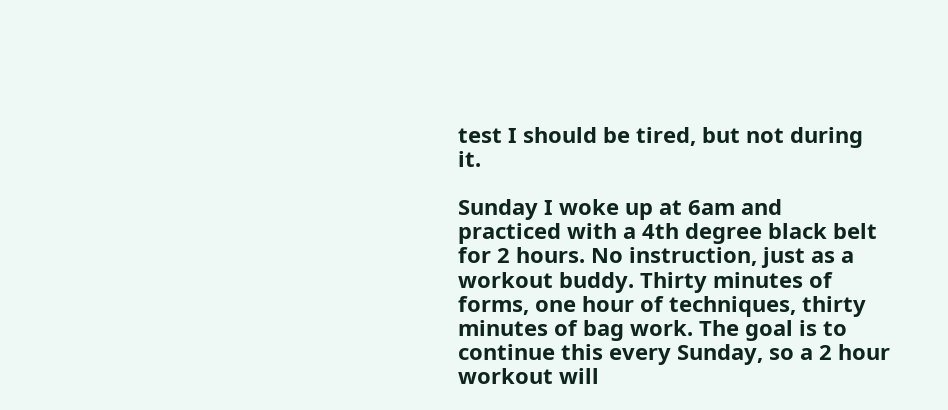test I should be tired, but not during it.

Sunday I woke up at 6am and practiced with a 4th degree black belt for 2 hours. No instruction, just as a workout buddy. Thirty minutes of forms, one hour of techniques, thirty minutes of bag work. The goal is to continue this every Sunday, so a 2 hour workout will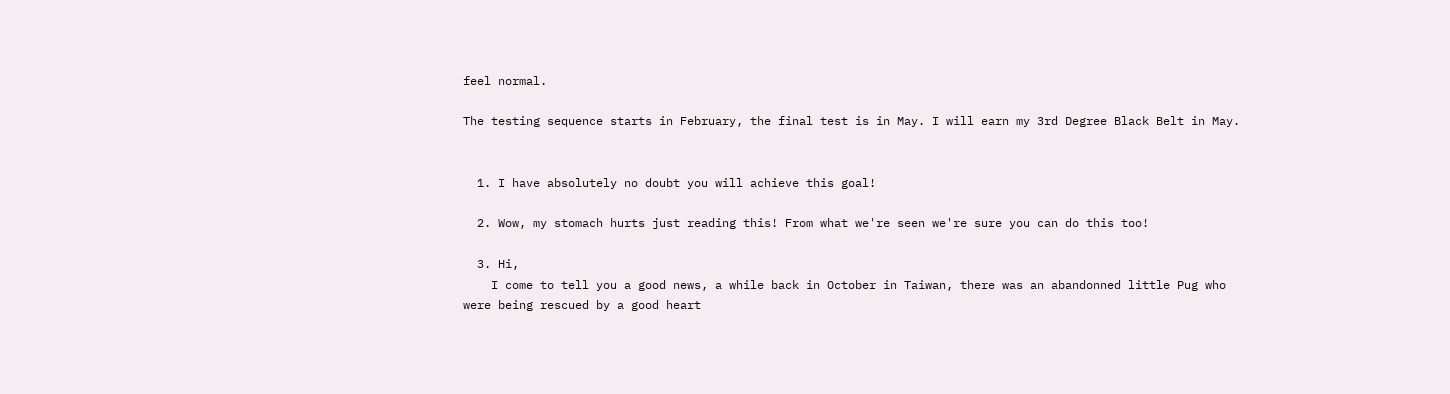feel normal.

The testing sequence starts in February, the final test is in May. I will earn my 3rd Degree Black Belt in May.


  1. I have absolutely no doubt you will achieve this goal!

  2. Wow, my stomach hurts just reading this! From what we're seen we're sure you can do this too!

  3. Hi,
    I come to tell you a good news, a while back in October in Taiwan, there was an abandonned little Pug who were being rescued by a good heart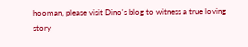hooman, please visit Dino's blog to witness a true loving story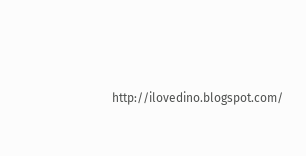http://ilovedino.blogspot.com/